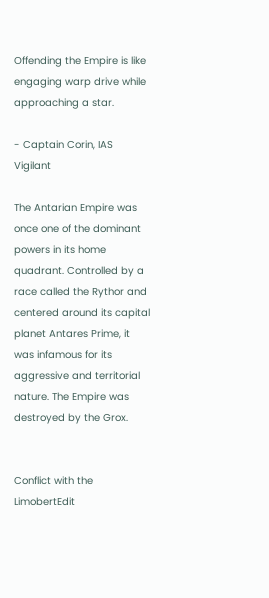Offending the Empire is like engaging warp drive while approaching a star.

- Captain Corin, IAS Vigilant

The Antarian Empire was once one of the dominant powers in its home quadrant. Controlled by a race called the Rythor and centered around its capital planet Antares Prime, it was infamous for its aggressive and territorial nature. The Empire was destroyed by the Grox.


Conflict with the LimobertEdit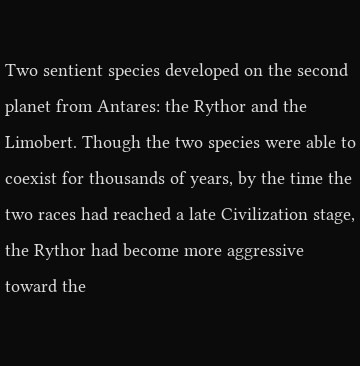Two sentient species developed on the second planet from Antares: the Rythor and the Limobert. Though the two species were able to coexist for thousands of years, by the time the two races had reached a late Civilization stage, the Rythor had become more aggressive toward the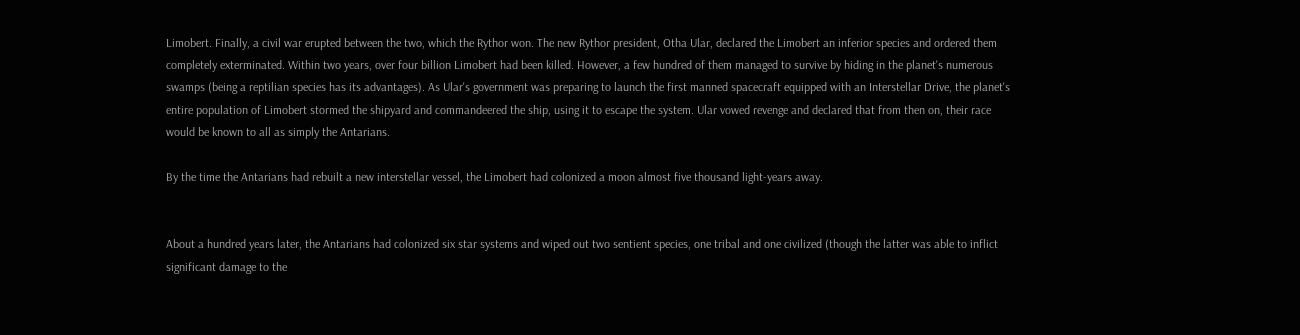Limobert. Finally, a civil war erupted between the two, which the Rythor won. The new Rythor president, Otha Ular, declared the Limobert an inferior species and ordered them completely exterminated. Within two years, over four billion Limobert had been killed. However, a few hundred of them managed to survive by hiding in the planet's numerous swamps (being a reptilian species has its advantages). As Ular's government was preparing to launch the first manned spacecraft equipped with an Interstellar Drive, the planet's entire population of Limobert stormed the shipyard and commandeered the ship, using it to escape the system. Ular vowed revenge and declared that from then on, their race would be known to all as simply the Antarians.

By the time the Antarians had rebuilt a new interstellar vessel, the Limobert had colonized a moon almost five thousand light-years away.


About a hundred years later, the Antarians had colonized six star systems and wiped out two sentient species, one tribal and one civilized (though the latter was able to inflict significant damage to the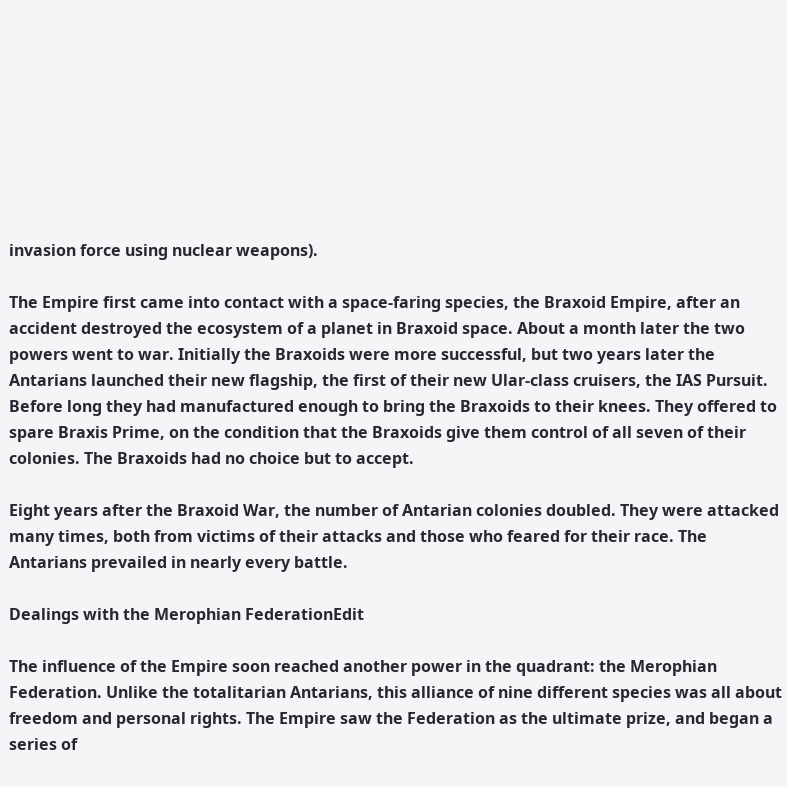invasion force using nuclear weapons).

The Empire first came into contact with a space-faring species, the Braxoid Empire, after an accident destroyed the ecosystem of a planet in Braxoid space. About a month later the two powers went to war. Initially the Braxoids were more successful, but two years later the Antarians launched their new flagship, the first of their new Ular-class cruisers, the IAS Pursuit. Before long they had manufactured enough to bring the Braxoids to their knees. They offered to spare Braxis Prime, on the condition that the Braxoids give them control of all seven of their colonies. The Braxoids had no choice but to accept.

Eight years after the Braxoid War, the number of Antarian colonies doubled. They were attacked many times, both from victims of their attacks and those who feared for their race. The Antarians prevailed in nearly every battle.

Dealings with the Merophian FederationEdit

The influence of the Empire soon reached another power in the quadrant: the Merophian Federation. Unlike the totalitarian Antarians, this alliance of nine different species was all about freedom and personal rights. The Empire saw the Federation as the ultimate prize, and began a series of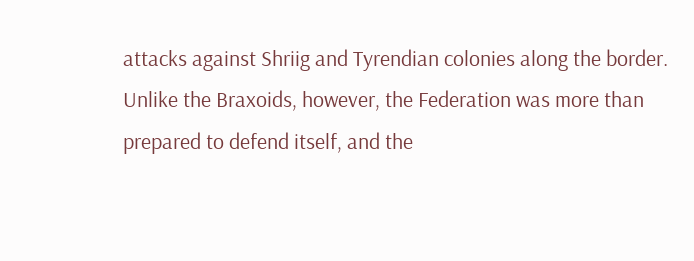attacks against Shriig and Tyrendian colonies along the border. Unlike the Braxoids, however, the Federation was more than prepared to defend itself, and the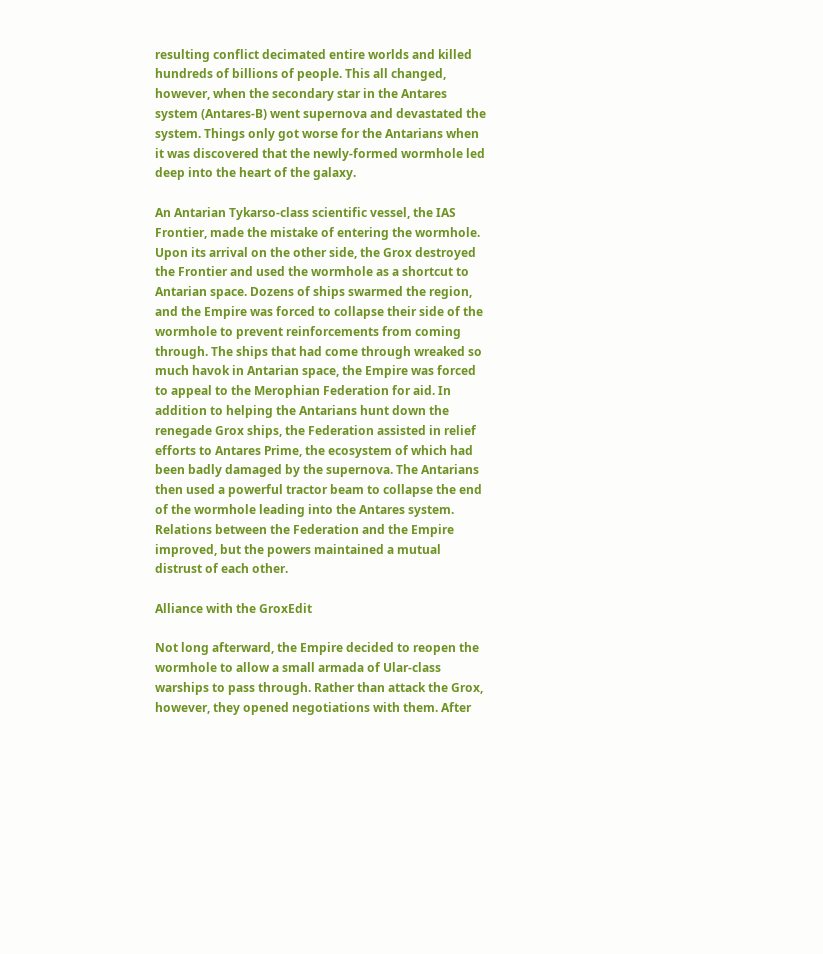resulting conflict decimated entire worlds and killed hundreds of billions of people. This all changed, however, when the secondary star in the Antares system (Antares-B) went supernova and devastated the system. Things only got worse for the Antarians when it was discovered that the newly-formed wormhole led deep into the heart of the galaxy.

An Antarian Tykarso-class scientific vessel, the IAS Frontier, made the mistake of entering the wormhole. Upon its arrival on the other side, the Grox destroyed the Frontier and used the wormhole as a shortcut to Antarian space. Dozens of ships swarmed the region, and the Empire was forced to collapse their side of the wormhole to prevent reinforcements from coming through. The ships that had come through wreaked so much havok in Antarian space, the Empire was forced to appeal to the Merophian Federation for aid. In addition to helping the Antarians hunt down the renegade Grox ships, the Federation assisted in relief efforts to Antares Prime, the ecosystem of which had been badly damaged by the supernova. The Antarians then used a powerful tractor beam to collapse the end of the wormhole leading into the Antares system. Relations between the Federation and the Empire improved, but the powers maintained a mutual distrust of each other.

Alliance with the GroxEdit

Not long afterward, the Empire decided to reopen the wormhole to allow a small armada of Ular-class warships to pass through. Rather than attack the Grox, however, they opened negotiations with them. After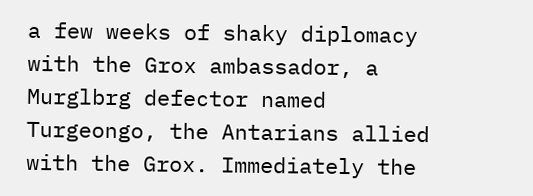a few weeks of shaky diplomacy with the Grox ambassador, a Murglbrg defector named Turgeongo, the Antarians allied with the Grox. Immediately the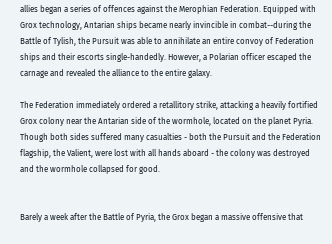allies began a series of offences against the Merophian Federation. Equipped with Grox technology, Antarian ships became nearly invincible in combat--during the Battle of Tylish, the Pursuit was able to annihilate an entire convoy of Federation ships and their escorts single-handedly. However, a Polarian officer escaped the carnage and revealed the alliance to the entire galaxy.

The Federation immediately ordered a retallitory strike, attacking a heavily fortified Grox colony near the Antarian side of the wormhole, located on the planet Pyria. Though both sides suffered many casualties - both the Pursuit and the Federation flagship, the Valient, were lost with all hands aboard - the colony was destroyed and the wormhole collapsed for good.


Barely a week after the Battle of Pyria, the Grox began a massive offensive that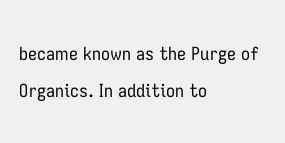became known as the Purge of Organics. In addition to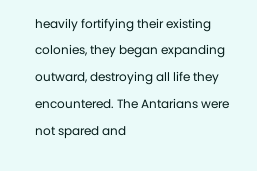heavily fortifying their existing colonies, they began expanding outward, destroying all life they encountered. The Antarians were not spared and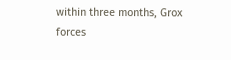within three months, Grox forces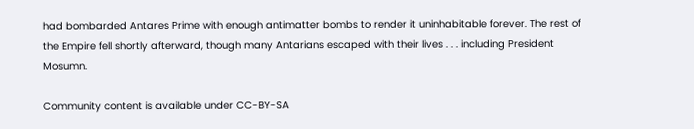had bombarded Antares Prime with enough antimatter bombs to render it uninhabitable forever. The rest of the Empire fell shortly afterward, though many Antarians escaped with their lives . . . including President Mosumn.

Community content is available under CC-BY-SA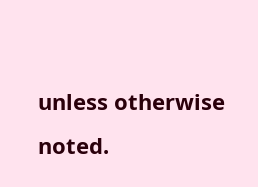unless otherwise noted.